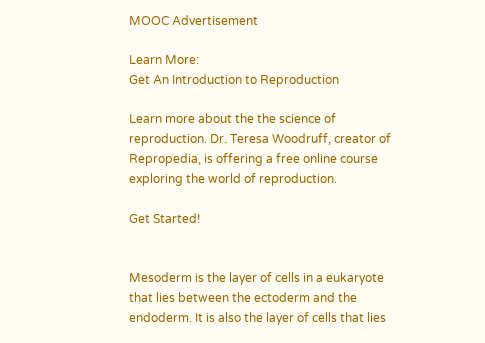MOOC Advertisement

Learn More:
Get An Introduction to Reproduction

Learn more about the the science of reproduction. Dr. Teresa Woodruff, creator of Repropedia, is offering a free online course exploring the world of reproduction.

Get Started!


Mesoderm is the layer of cells in a eukaryote that lies between the ectoderm and the endoderm. It is also the layer of cells that lies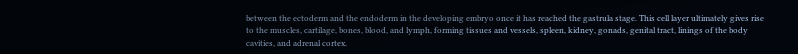between the ectoderm and the endoderm in the developing embryo once it has reached the gastrula stage. This cell layer ultimately gives rise to the muscles, cartilage, bones, blood, and lymph, forming tissues and vessels, spleen, kidney, gonads, genital tract, linings of the body cavities, and adrenal cortex.